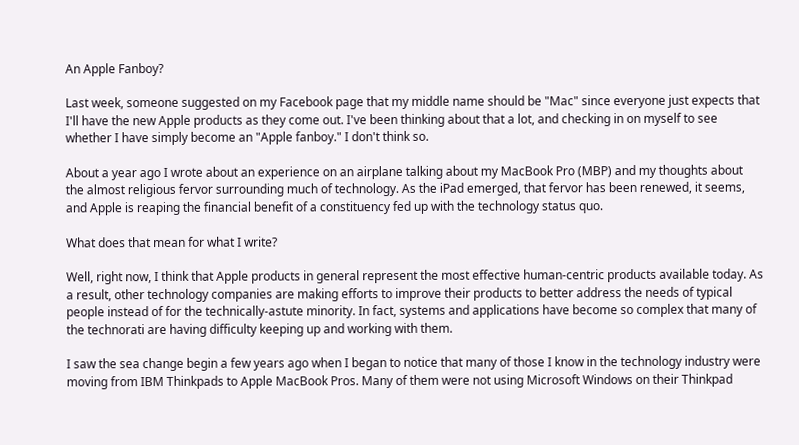An Apple Fanboy?

Last week, someone suggested on my Facebook page that my middle name should be "Mac" since everyone just expects that I'll have the new Apple products as they come out. I've been thinking about that a lot, and checking in on myself to see whether I have simply become an "Apple fanboy." I don't think so.

About a year ago I wrote about an experience on an airplane talking about my MacBook Pro (MBP) and my thoughts about the almost religious fervor surrounding much of technology. As the iPad emerged, that fervor has been renewed, it seems, and Apple is reaping the financial benefit of a constituency fed up with the technology status quo.

What does that mean for what I write?

Well, right now, I think that Apple products in general represent the most effective human-centric products available today. As a result, other technology companies are making efforts to improve their products to better address the needs of typical people instead of for the technically-astute minority. In fact, systems and applications have become so complex that many of the technorati are having difficulty keeping up and working with them.

I saw the sea change begin a few years ago when I began to notice that many of those I know in the technology industry were moving from IBM Thinkpads to Apple MacBook Pros. Many of them were not using Microsoft Windows on their Thinkpad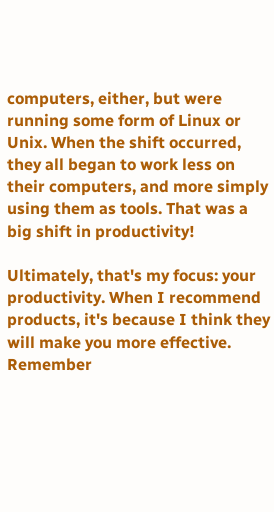computers, either, but were running some form of Linux or Unix. When the shift occurred, they all began to work less on their computers, and more simply using them as tools. That was a big shift in productivity!

Ultimately, that's my focus: your productivity. When I recommend products, it's because I think they will make you more effective. Remember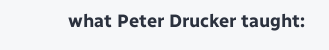what Peter Drucker taught: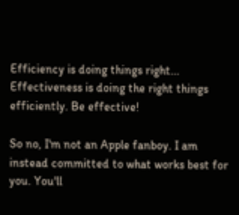Efficiency is doing things right... Effectiveness is doing the right things efficiently. Be effective!

So no, I'm not an Apple fanboy. I am instead committed to what works best for you. You'll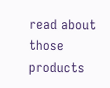read about those products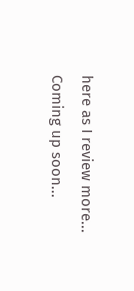here as I review more... Coming up soon...